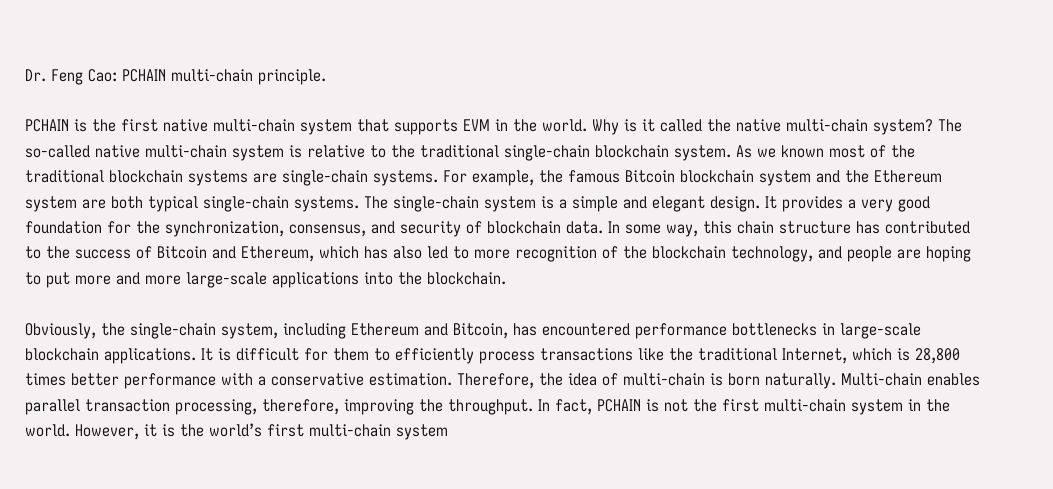Dr. Feng Cao: PCHAIN multi-chain principle.

PCHAIN is the first native multi-chain system that supports EVM in the world. Why is it called the native multi-chain system? The so-called native multi-chain system is relative to the traditional single-chain blockchain system. As we known most of the traditional blockchain systems are single-chain systems. For example, the famous Bitcoin blockchain system and the Ethereum system are both typical single-chain systems. The single-chain system is a simple and elegant design. It provides a very good foundation for the synchronization, consensus, and security of blockchain data. In some way, this chain structure has contributed to the success of Bitcoin and Ethereum, which has also led to more recognition of the blockchain technology, and people are hoping to put more and more large-scale applications into the blockchain.

Obviously, the single-chain system, including Ethereum and Bitcoin, has encountered performance bottlenecks in large-scale blockchain applications. It is difficult for them to efficiently process transactions like the traditional Internet, which is 28,800 times better performance with a conservative estimation. Therefore, the idea of multi-chain is born naturally. Multi-chain enables parallel transaction processing, therefore, improving the throughput. In fact, PCHAIN is not the first multi-chain system in the world. However, it is the world’s first multi-chain system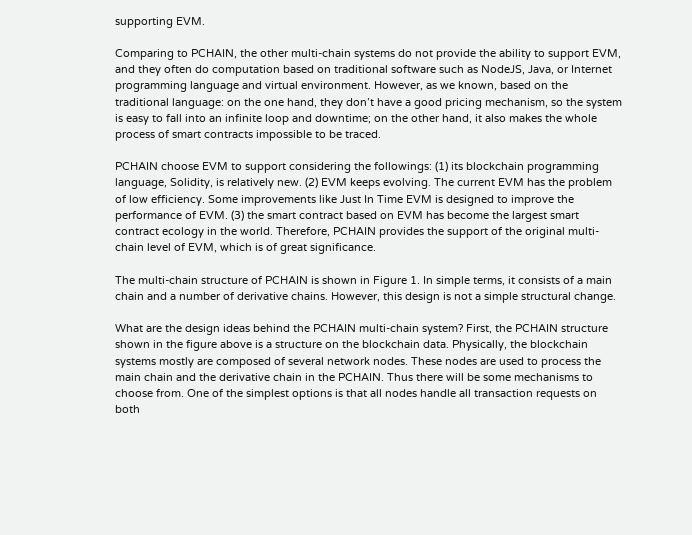supporting EVM.

Comparing to PCHAIN, the other multi-chain systems do not provide the ability to support EVM, and they often do computation based on traditional software such as NodeJS, Java, or Internet programming language and virtual environment. However, as we known, based on the traditional language: on the one hand, they don’t have a good pricing mechanism, so the system is easy to fall into an infinite loop and downtime; on the other hand, it also makes the whole process of smart contracts impossible to be traced.

PCHAIN choose EVM to support considering the followings: (1) its blockchain programming language, Solidity, is relatively new. (2) EVM keeps evolving. The current EVM has the problem of low efficiency. Some improvements like Just In Time EVM is designed to improve the performance of EVM. (3) the smart contract based on EVM has become the largest smart contract ecology in the world. Therefore, PCHAIN provides the support of the original multi-chain level of EVM, which is of great significance.

The multi-chain structure of PCHAIN is shown in Figure 1. In simple terms, it consists of a main chain and a number of derivative chains. However, this design is not a simple structural change.

What are the design ideas behind the PCHAIN multi-chain system? First, the PCHAIN structure shown in the figure above is a structure on the blockchain data. Physically, the blockchain systems mostly are composed of several network nodes. These nodes are used to process the main chain and the derivative chain in the PCHAIN. Thus there will be some mechanisms to choose from. One of the simplest options is that all nodes handle all transaction requests on both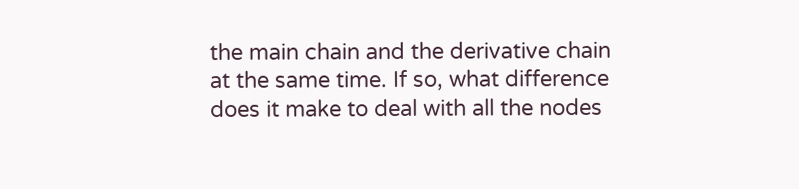the main chain and the derivative chain at the same time. If so, what difference does it make to deal with all the nodes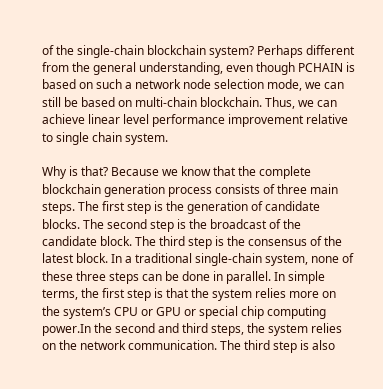of the single-chain blockchain system? Perhaps different from the general understanding, even though PCHAIN is based on such a network node selection mode, we can still be based on multi-chain blockchain. Thus, we can achieve linear level performance improvement relative to single chain system.

Why is that? Because we know that the complete blockchain generation process consists of three main steps. The first step is the generation of candidate blocks. The second step is the broadcast of the candidate block. The third step is the consensus of the latest block. In a traditional single-chain system, none of these three steps can be done in parallel. In simple terms, the first step is that the system relies more on the system’s CPU or GPU or special chip computing power.In the second and third steps, the system relies on the network communication. The third step is also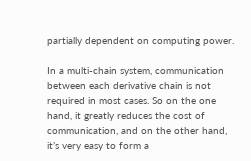partially dependent on computing power.

In a multi-chain system, communication between each derivative chain is not required in most cases. So on the one hand, it greatly reduces the cost of communication, and on the other hand, it’s very easy to form a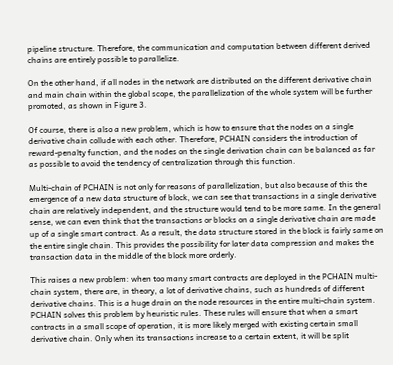pipeline structure. Therefore, the communication and computation between different derived chains are entirely possible to parallelize.

On the other hand, if all nodes in the network are distributed on the different derivative chain and main chain within the global scope, the parallelization of the whole system will be further promoted, as shown in Figure 3.

Of course, there is also a new problem, which is how to ensure that the nodes on a single derivative chain collude with each other. Therefore, PCHAIN considers the introduction of reward-penalty function, and the nodes on the single derivation chain can be balanced as far as possible to avoid the tendency of centralization through this function.

Multi-chain of PCHAIN is not only for reasons of parallelization, but also because of this the emergence of a new data structure of block, we can see that transactions in a single derivative chain are relatively independent, and the structure would tend to be more same. In the general sense, we can even think that the transactions or blocks on a single derivative chain are made up of a single smart contract. As a result, the data structure stored in the block is fairly same on the entire single chain. This provides the possibility for later data compression and makes the transaction data in the middle of the block more orderly.

This raises a new problem: when too many smart contracts are deployed in the PCHAIN multi-chain system, there are, in theory, a lot of derivative chains, such as hundreds of different derivative chains. This is a huge drain on the node resources in the entire multi-chain system. PCHAIN solves this problem by heuristic rules. These rules will ensure that when a smart contracts in a small scope of operation, it is more likely merged with existing certain small derivative chain. Only when its transactions increase to a certain extent, it will be split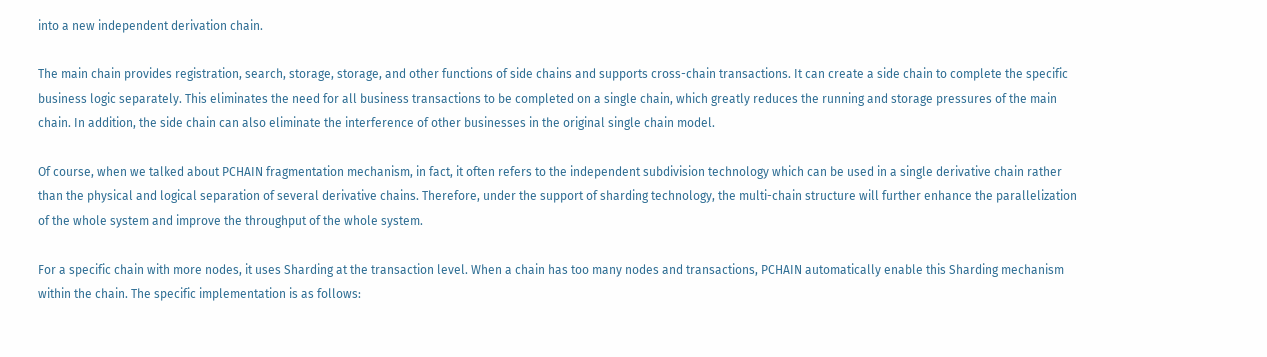into a new independent derivation chain.

The main chain provides registration, search, storage, storage, and other functions of side chains and supports cross-chain transactions. It can create a side chain to complete the specific business logic separately. This eliminates the need for all business transactions to be completed on a single chain, which greatly reduces the running and storage pressures of the main chain. In addition, the side chain can also eliminate the interference of other businesses in the original single chain model.

Of course, when we talked about PCHAIN fragmentation mechanism, in fact, it often refers to the independent subdivision technology which can be used in a single derivative chain rather than the physical and logical separation of several derivative chains. Therefore, under the support of sharding technology, the multi-chain structure will further enhance the parallelization of the whole system and improve the throughput of the whole system.

For a specific chain with more nodes, it uses Sharding at the transaction level. When a chain has too many nodes and transactions, PCHAIN automatically enable this Sharding mechanism within the chain. The specific implementation is as follows: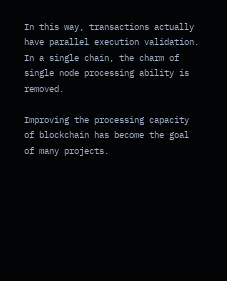In this way, transactions actually have parallel execution validation. In a single chain, the charm of single node processing ability is removed.

Improving the processing capacity of blockchain has become the goal of many projects.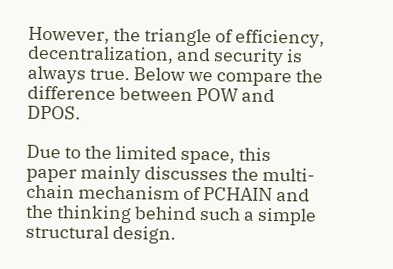However, the triangle of efficiency, decentralization, and security is always true. Below we compare the difference between POW and DPOS.

Due to the limited space, this paper mainly discusses the multi-chain mechanism of PCHAIN and the thinking behind such a simple structural design.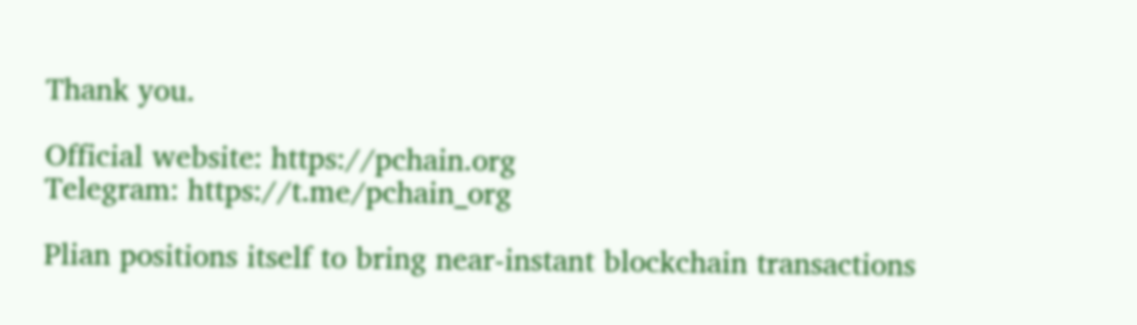Thank you.

Official website: https://pchain.org
Telegram: https://t.me/pchain_org

Plian positions itself to bring near-instant blockchain transactions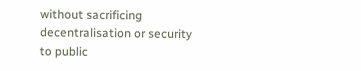without sacrificing decentralisation or security to public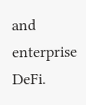and enterprise DeFi.